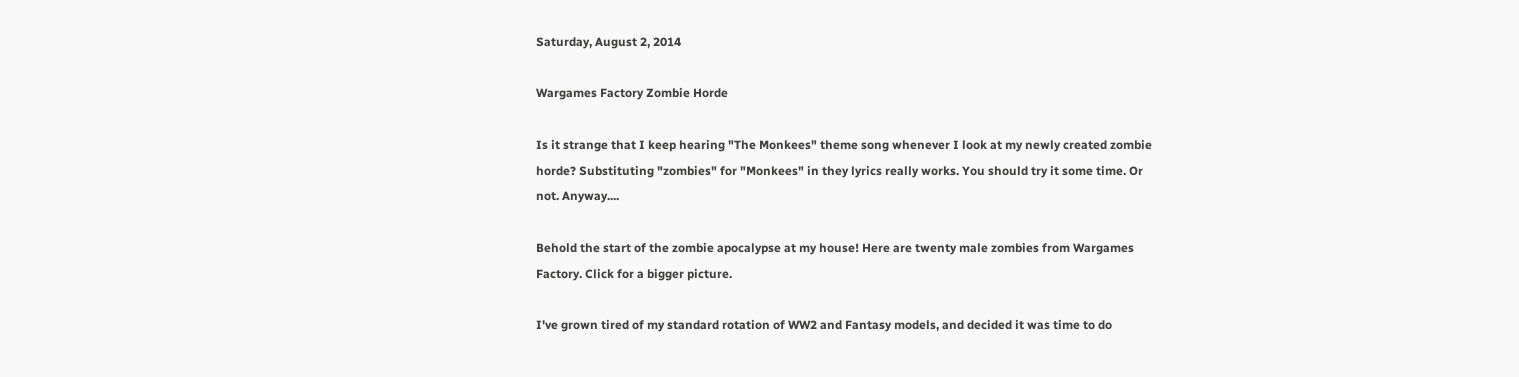Saturday, August 2, 2014

Wargames Factory Zombie Horde

Is it strange that I keep hearing "The Monkees" theme song whenever I look at my newly created zombie horde? Substituting "zombies" for "Monkees" in they lyrics really works. You should try it some time. Or not. Anyway....

Behold the start of the zombie apocalypse at my house! Here are twenty male zombies from Wargames Factory. Click for a bigger picture.

I've grown tired of my standard rotation of WW2 and Fantasy models, and decided it was time to do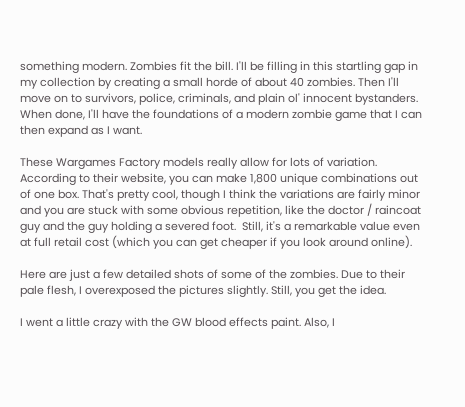something modern. Zombies fit the bill. I'll be filling in this startling gap in my collection by creating a small horde of about 40 zombies. Then I'll move on to survivors, police, criminals, and plain ol' innocent bystanders. When done, I'll have the foundations of a modern zombie game that I can then expand as I want.

These Wargames Factory models really allow for lots of variation. According to their website, you can make 1,800 unique combinations out of one box. That's pretty cool, though I think the variations are fairly minor and you are stuck with some obvious repetition, like the doctor / raincoat guy and the guy holding a severed foot.  Still, it's a remarkable value even at full retail cost (which you can get cheaper if you look around online).

Here are just a few detailed shots of some of the zombies. Due to their pale flesh, I overexposed the pictures slightly. Still, you get the idea.

I went a little crazy with the GW blood effects paint. Also, I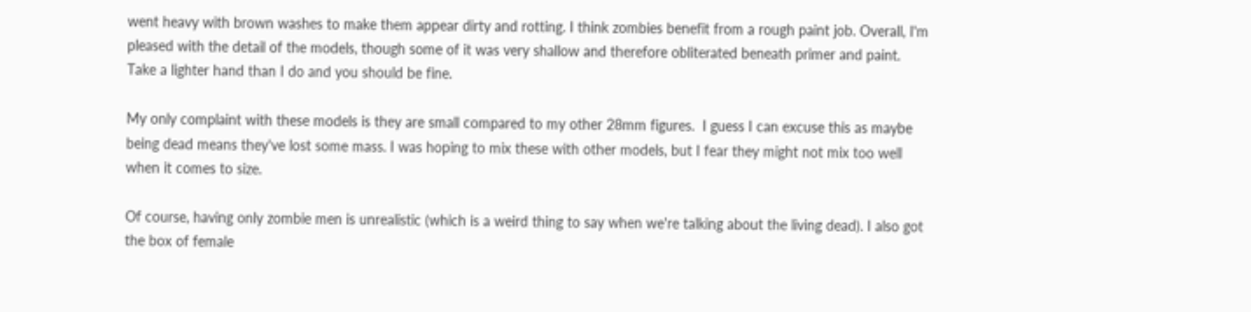went heavy with brown washes to make them appear dirty and rotting. I think zombies benefit from a rough paint job. Overall, I'm pleased with the detail of the models, though some of it was very shallow and therefore obliterated beneath primer and paint. Take a lighter hand than I do and you should be fine.

My only complaint with these models is they are small compared to my other 28mm figures.  I guess I can excuse this as maybe being dead means they've lost some mass. I was hoping to mix these with other models, but I fear they might not mix too well when it comes to size.

Of course, having only zombie men is unrealistic (which is a weird thing to say when we're talking about the living dead). I also got the box of female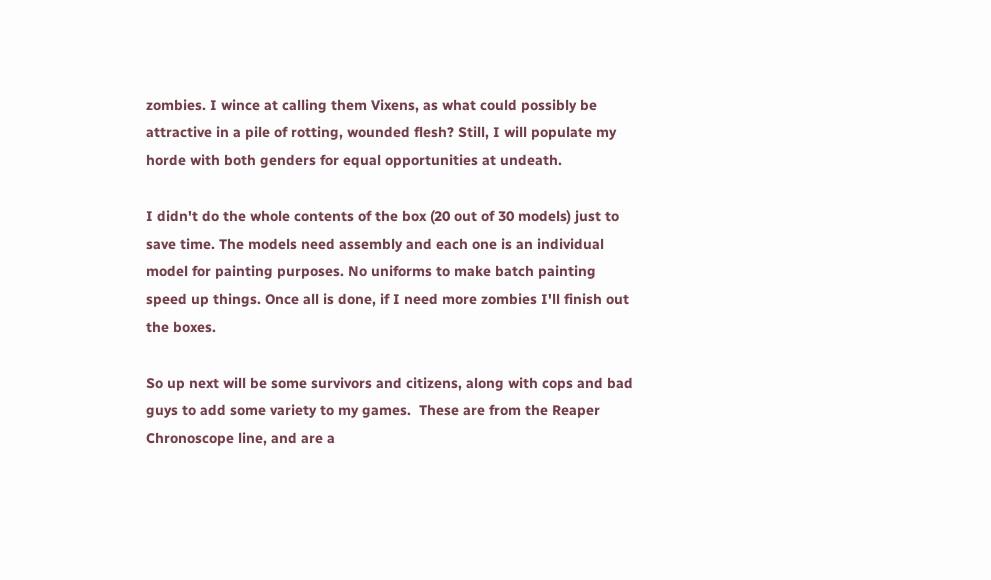zombies. I wince at calling them Vixens, as what could possibly be attractive in a pile of rotting, wounded flesh? Still, I will populate my horde with both genders for equal opportunities at undeath.

I didn't do the whole contents of the box (20 out of 30 models) just to save time. The models need assembly and each one is an individual model for painting purposes. No uniforms to make batch painting speed up things. Once all is done, if I need more zombies I'll finish out the boxes.

So up next will be some survivors and citizens, along with cops and bad guys to add some variety to my games.  These are from the Reaper Chronoscope line, and are a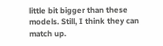little bit bigger than these models. Still, I think they can match up.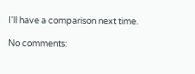I'll have a comparison next time.

No comments: